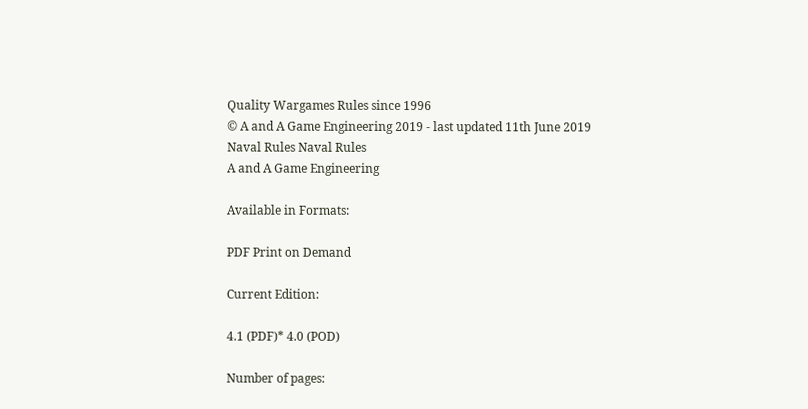Quality Wargames Rules since 1996
© A and A Game Engineering 2019 - last updated 11th June 2019
Naval Rules Naval Rules
A and A Game Engineering

Available in Formats:

PDF Print on Demand

Current Edition:

4.1 (PDF)* 4.0 (POD)

Number of pages: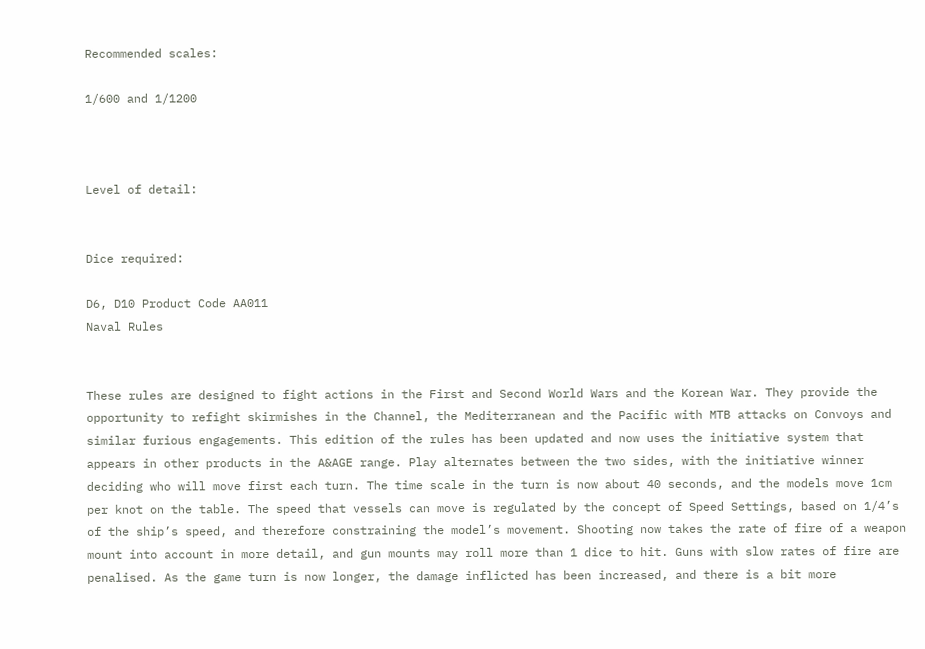Recommended scales:

1/600 and 1/1200



Level of detail:


Dice required:

D6, D10 Product Code AA011
Naval Rules


These rules are designed to fight actions in the First and Second World Wars and the Korean War. They provide the opportunity to refight skirmishes in the Channel, the Mediterranean and the Pacific with MTB attacks on Convoys and similar furious engagements. This edition of the rules has been updated and now uses the initiative system that appears in other products in the A&AGE range. Play alternates between the two sides, with the initiative winner deciding who will move first each turn. The time scale in the turn is now about 40 seconds, and the models move 1cm per knot on the table. The speed that vessels can move is regulated by the concept of Speed Settings, based on 1/4’s of the ship’s speed, and therefore constraining the model’s movement. Shooting now takes the rate of fire of a weapon mount into account in more detail, and gun mounts may roll more than 1 dice to hit. Guns with slow rates of fire are penalised. As the game turn is now longer, the damage inflicted has been increased, and there is a bit more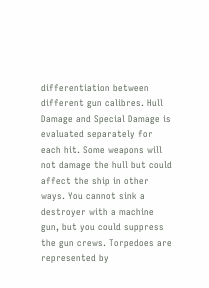differentiation between different gun calibres. Hull Damage and Special Damage is evaluated separately for each hit. Some weapons will not damage the hull but could affect the ship in other ways. You cannot sink a destroyer with a machine gun, but you could suppress the gun crews. Torpedoes are represented by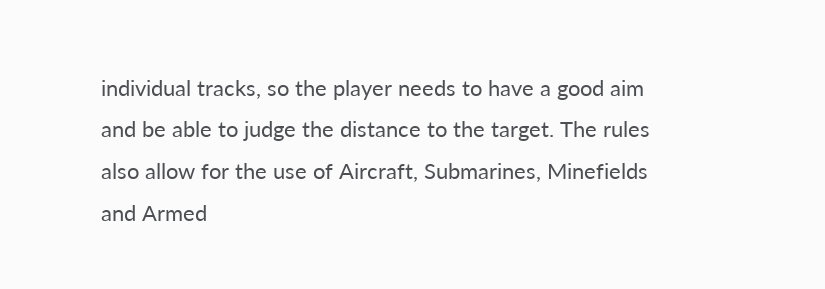individual tracks, so the player needs to have a good aim and be able to judge the distance to the target. The rules also allow for the use of Aircraft, Submarines, Minefields and Armed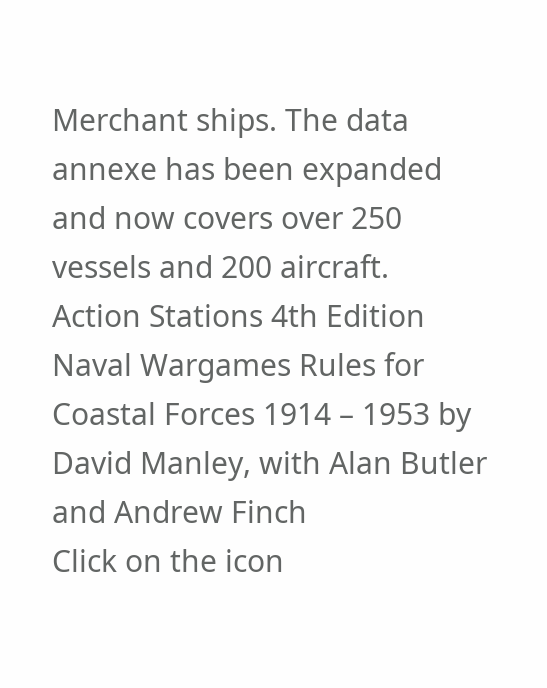Merchant ships. The data annexe has been expanded and now covers over 250 vessels and 200 aircraft.
Action Stations 4th Edition Naval Wargames Rules for Coastal Forces 1914 – 1953 by David Manley, with Alan Butler and Andrew Finch
Click on the icon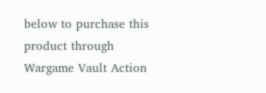below to purchase this product through Wargame Vault Action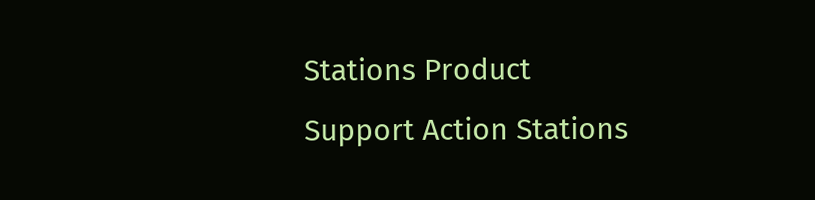Stations Product Support Action Stations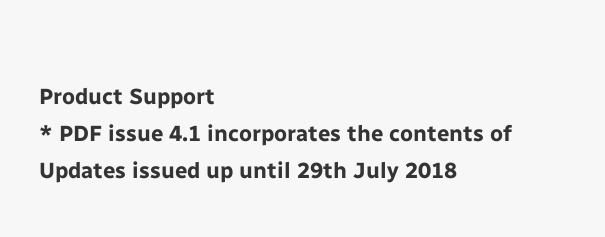Product Support
* PDF issue 4.1 incorporates the contents of Updates issued up until 29th July 2018